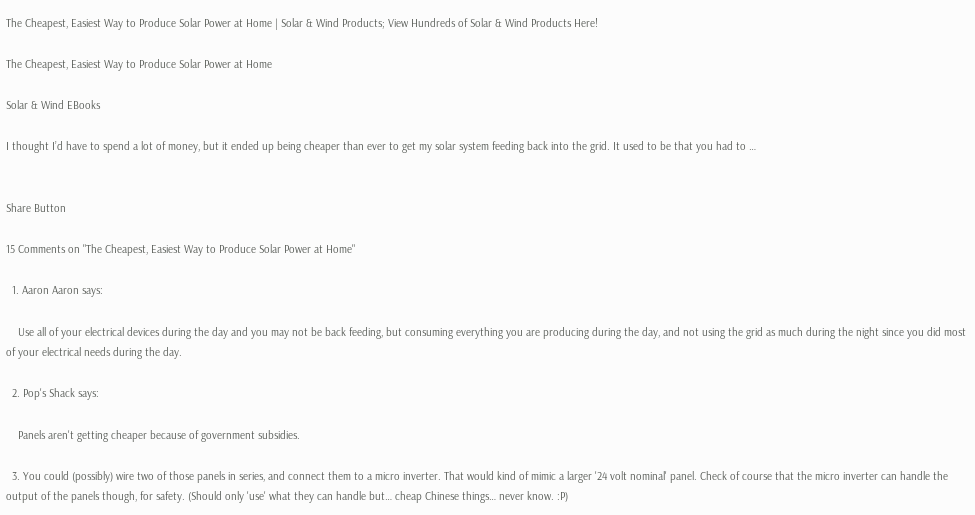The Cheapest, Easiest Way to Produce Solar Power at Home | Solar & Wind Products; View Hundreds of Solar & Wind Products Here!

The Cheapest, Easiest Way to Produce Solar Power at Home

Solar & Wind EBooks

I thought I’d have to spend a lot of money, but it ended up being cheaper than ever to get my solar system feeding back into the grid. It used to be that you had to …


Share Button

15 Comments on "The Cheapest, Easiest Way to Produce Solar Power at Home"

  1. Aaron Aaron says:

    Use all of your electrical devices during the day and you may not be back feeding, but consuming everything you are producing during the day, and not using the grid as much during the night since you did most of your electrical needs during the day.

  2. Pop's Shack says:

    Panels aren't getting cheaper because of government subsidies.

  3. You could (possibly) wire two of those panels in series, and connect them to a micro inverter. That would kind of mimic a larger '24 volt nominal' panel. Check of course that the micro inverter can handle the output of the panels though, for safety. (Should only 'use' what they can handle but… cheap Chinese things… never know. :P)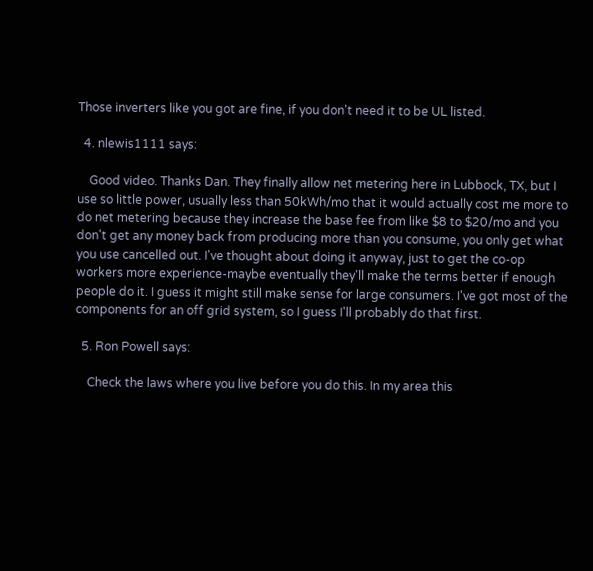Those inverters like you got are fine, if you don't need it to be UL listed.

  4. nlewis1111 says:

    Good video. Thanks Dan. They finally allow net metering here in Lubbock, TX, but I use so little power, usually less than 50kWh/mo that it would actually cost me more to do net metering because they increase the base fee from like $8 to $20/mo and you don't get any money back from producing more than you consume, you only get what you use cancelled out. I've thought about doing it anyway, just to get the co-op workers more experience-maybe eventually they'll make the terms better if enough people do it. I guess it might still make sense for large consumers. I've got most of the components for an off grid system, so I guess I'll probably do that first.

  5. Ron Powell says:

    Check the laws where you live before you do this. In my area this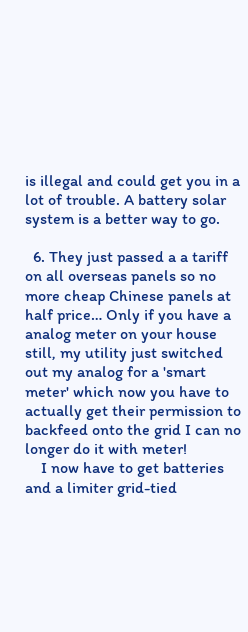is illegal and could get you in a lot of trouble. A battery solar system is a better way to go.

  6. They just passed a a tariff on all overseas panels so no more cheap Chinese panels at half price… Only if you have a analog meter on your house still, my utility just switched out my analog for a 'smart meter' which now you have to actually get their permission to backfeed onto the grid I can no longer do it with meter!
    I now have to get batteries and a limiter grid-tied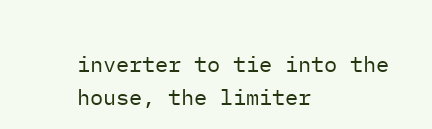inverter to tie into the house, the limiter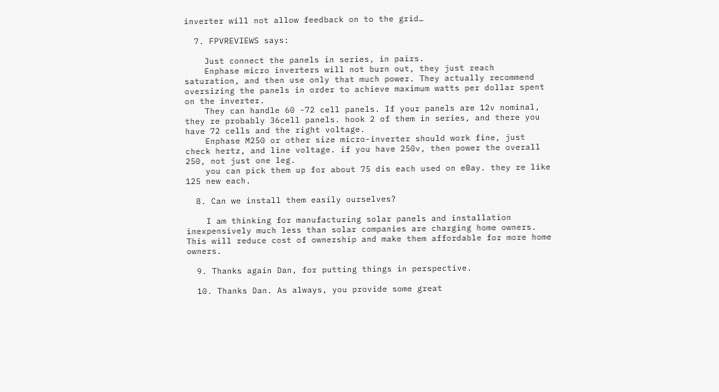inverter will not allow feedback on to the grid…

  7. FPVREVIEWS says:

    Just connect the panels in series, in pairs.
    Enphase micro inverters will not burn out, they just reach saturation, and then use only that much power. They actually recommend oversizing the panels in order to achieve maximum watts per dollar spent on the inverter.
    They can handle 60 -72 cell panels. If your panels are 12v nominal, they re probably 36cell panels. hook 2 of them in series, and there you have 72 cells and the right voltage.
    Enphase M250 or other size micro-inverter should work fine, just check hertz, and line voltage. if you have 250v, then power the overall 250, not just one leg.
    you can pick them up for about 75 dis each used on eBay. they re like 125 new each.

  8. Can we install them easily ourselves?

    I am thinking for manufacturing solar panels and installation inexpensively much less than solar companies are charging home owners. This will reduce cost of ownership and make them affordable for more home owners.

  9. Thanks again Dan, for putting things in perspective.

  10. Thanks Dan. As always, you provide some great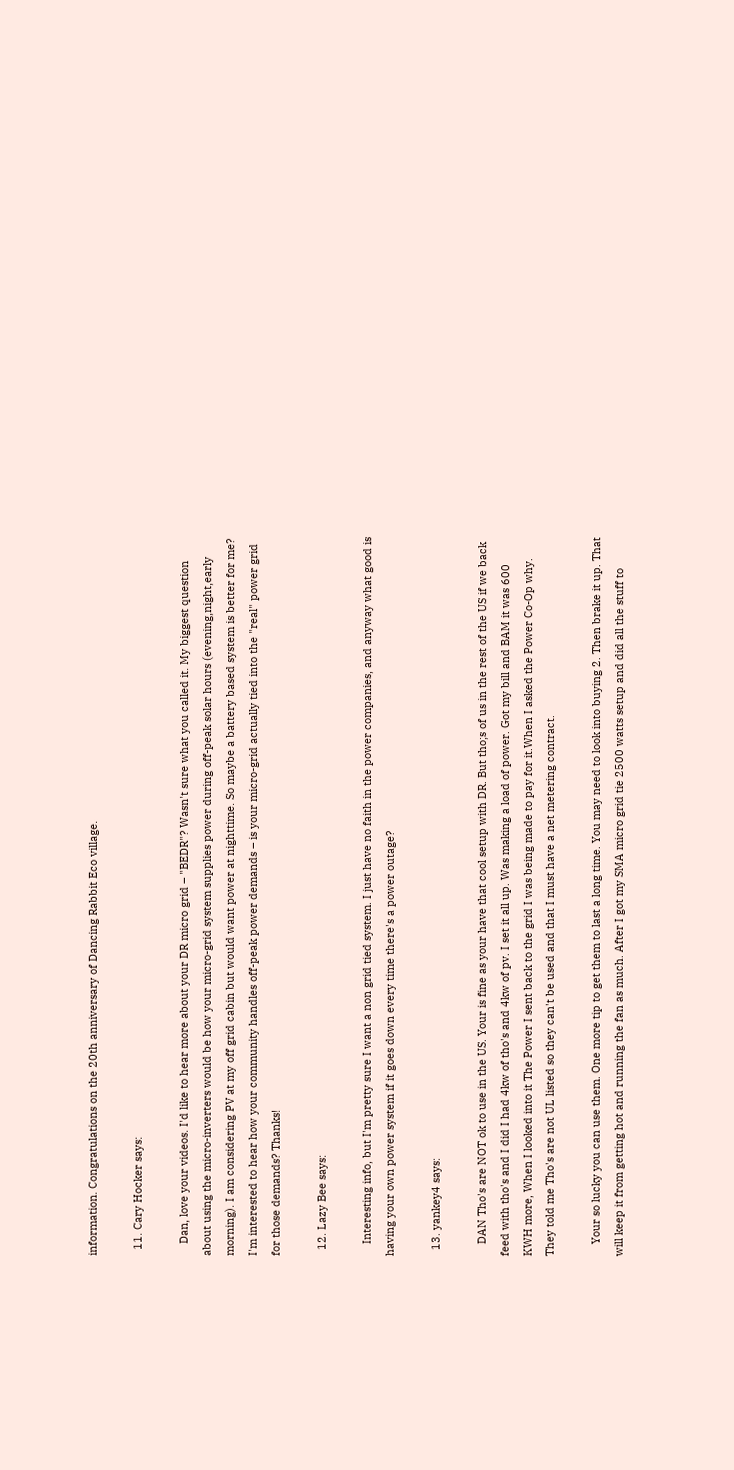information. Congratulations on the 20th anniversary of Dancing Rabbit Eco village.

  11. Cary Hocker says:

    Dan, love your videos. I'd like to hear more about your DR micro grid – "BEDR"? Wasn't sure what you called it. My biggest question about using the micro-inverters would be how your micro-grid system supplies power during off-peak solar hours (evening,night,early morning). I am considering PV at my off grid cabin but would want power at nighttime. So maybe a battery based system is better for me? I'm interested to hear how your community handles off-peak power demands – is your micro-grid actually tied into the "real" power grid for those demands? Thanks!

  12. Lazy Bee says:

    Interesting info, but I'm pretty sure I want a non grid tied system. I just have no faith in the power companies, and anyway what good is having your own power system if it goes down every time there's a power outage?

  13. yankey4 says:

    DAN Tho's are NOT ok to use in the US. Your is fine as your have that cool setup with DR. But tho;s of us in the rest of the US if we back feed with tho's and I did I had 4kw of tho's and 4kw of pv. I set it all up. Was making a load of power. Got my bill and BAM it was 600 KWH more, When I looked into it The Power I sent back to the grid I was being made to pay for it.When I asked the Power Co-Op why. They told me Tho's are not UL listed so they can't be used and that I must have a net metering contract.

    Your so lucky you can use them. One more tip to get them to last a long time. You may need to look into buying 2. Then brake it up. That will keep it from getting hot and running the fan as much. After I got my SMA micro grid tie 2500 watts setup and did all the stuff to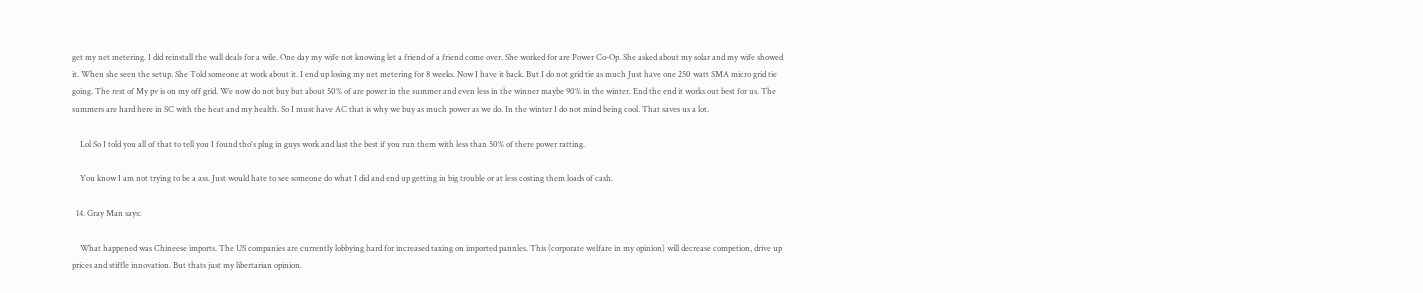get my net metering. I did reinstall the wall deals for a wile. One day my wife not knowing let a friend of a friend come over. She worked for are Power Co-Op. She asked about my solar and my wife showed it. When she seen the setup. She Told someone at work about it. I end up losing my net metering for 8 weeks. Now I have it back. But I do not grid tie as much Just have one 250 watt SMA micro grid tie going. The rest of My pv is on my off grid. We now do not buy but about 50% of are power in the summer and even less in the winner maybe 90% in the winter. End the end it works out best for us. The summers are hard here in SC with the heat and my health. So I must have AC that is why we buy as much power as we do. In the winter I do not mind being cool. That saves us a lot.

    Lol So I told you all of that to tell you I found tho's plug in guys work and last the best if you run them with less than 50% of there power ratting.

    You know I am not trying to be a ass. Just would hate to see someone do what I did and end up getting in big trouble or at less costing them loads of cash.

  14. Gray Man says:

    What happened was Chineese imports. The US companies are currently lobbying hard for increased taxing on imported pannles. This (corporate welfare in my opinion) will decrease competion, drive up prices and stiffle innovation. But thats just my libertarian opinion.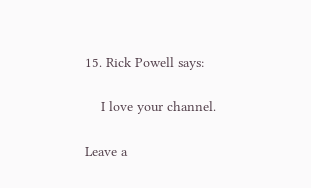15. Rick Powell says:

    I love your channel.

Leave a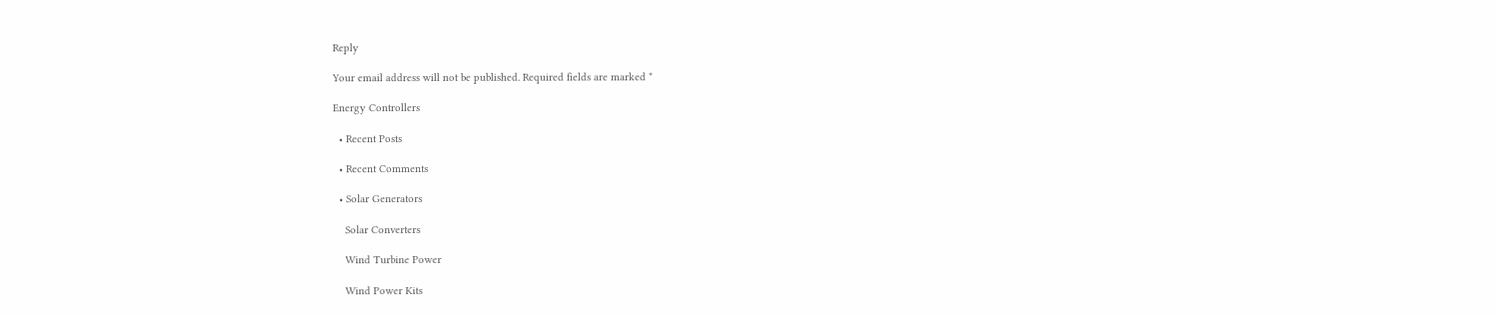Reply

Your email address will not be published. Required fields are marked *

Energy Controllers

  • Recent Posts

  • Recent Comments

  • Solar Generators

    Solar Converters

    Wind Turbine Power

    Wind Power Kits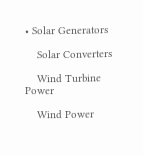• Solar Generators

    Solar Converters

    Wind Turbine Power

    Wind Power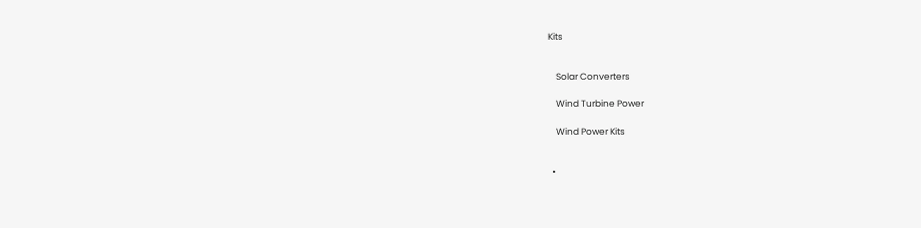Kits


    Solar Converters

    Wind Turbine Power

    Wind Power Kits


  •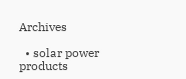Archives

  • solar power products